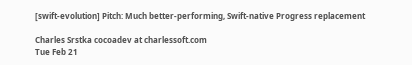[swift-evolution] Pitch: Much better-performing, Swift-native Progress replacement

Charles Srstka cocoadev at charlessoft.com
Tue Feb 21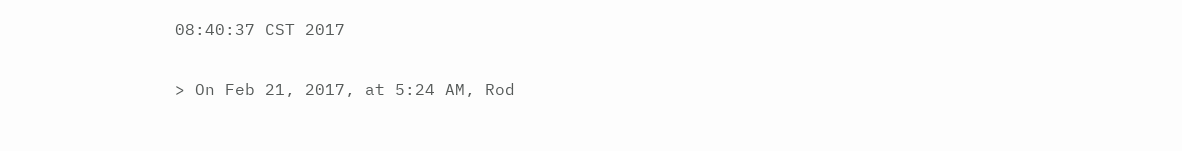08:40:37 CST 2017

> On Feb 21, 2017, at 5:24 AM, Rod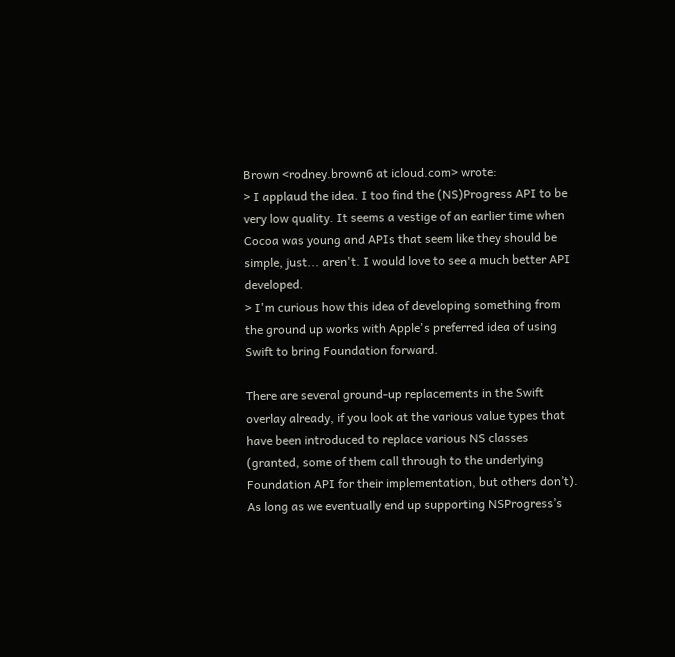Brown <rodney.brown6 at icloud.com> wrote:
> I applaud the idea. I too find the (NS)Progress API to be very low quality. It seems a vestige of an earlier time when Cocoa was young and APIs that seem like they should be simple, just... aren't. I would love to see a much better API developed.
> I'm curious how this idea of developing something from the ground up works with Apple's preferred idea of using Swift to bring Foundation forward.

There are several ground-up replacements in the Swift overlay already, if you look at the various value types that have been introduced to replace various NS classes (granted, some of them call through to the underlying Foundation API for their implementation, but others don’t). As long as we eventually end up supporting NSProgress’s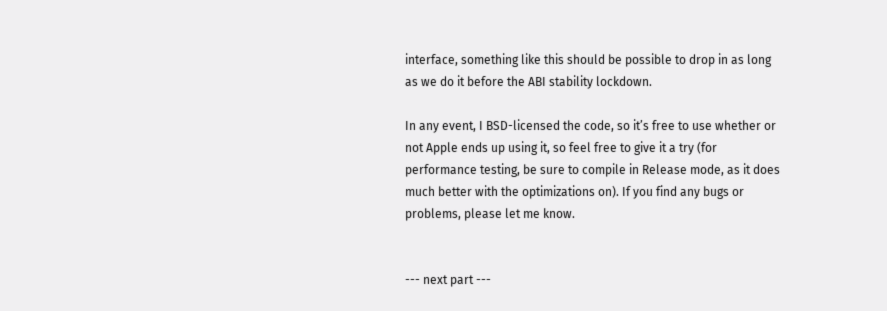interface, something like this should be possible to drop in as long as we do it before the ABI stability lockdown.

In any event, I BSD-licensed the code, so it’s free to use whether or not Apple ends up using it, so feel free to give it a try (for performance testing, be sure to compile in Release mode, as it does much better with the optimizations on). If you find any bugs or problems, please let me know.


--- next part ---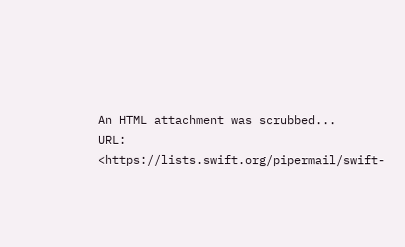An HTML attachment was scrubbed...
URL: <https://lists.swift.org/pipermail/swift-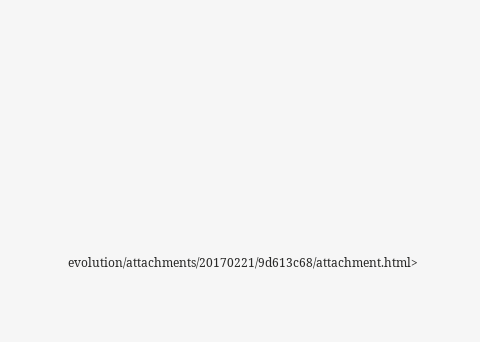evolution/attachments/20170221/9d613c68/attachment.html>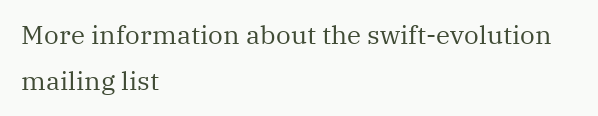More information about the swift-evolution mailing list